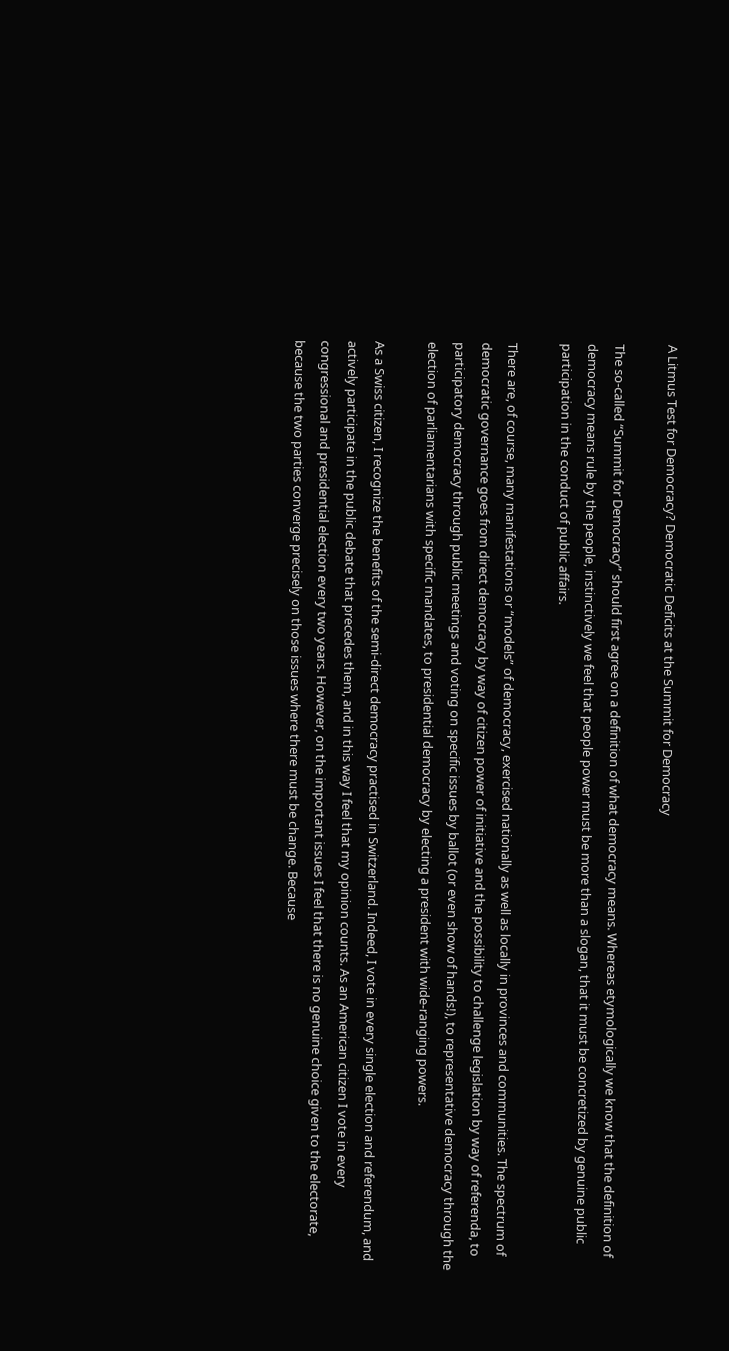A Litmus Test for Democracy? Democratic Deficits at the Summit for Democracy

The so-called “Summit for Democracy” should first agree on a definition of what democracy means. Whereas etymologically we know that the definition of democracy means rule by the people, instinctively we feel that people power must be more than a slogan, that it must be concretized by genuine public participation in the conduct of public affairs.

There are, of course, many manifestations or “models” of democracy, exercised nationally as well as locally in provinces and communities. The spectrum of democratic governance goes from direct democracy by way of citizen power of initiative and the possibility to challenge legislation by way of referenda, to participatory democracy through public meetings and voting on specific issues by ballot (or even show of hands!), to representative democracy through the election of parliamentarians with specific mandates, to presidential democracy by electing a president with wide-ranging powers.

As a Swiss citizen, I recognize the benefits of the semi-direct democracy practised in Switzerland. Indeed, I vote in every single election and referendum, and actively participate in the public debate that precedes them, and in this way I feel that my opinion counts. As an American citizen I vote in every congressional and presidential election every two years. However, on the important issues I feel that there is no genuine choice given to the electorate, because the two parties converge precisely on those issues where there must be change. Because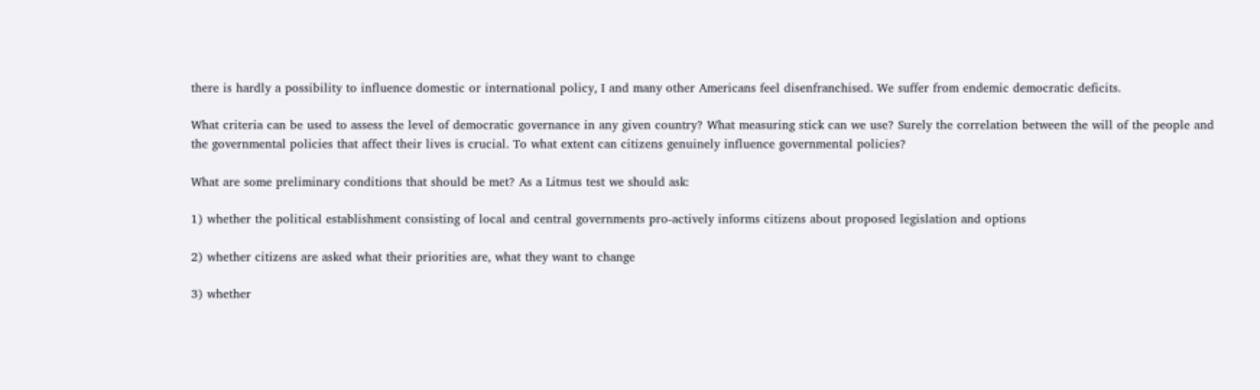there is hardly a possibility to influence domestic or international policy, I and many other Americans feel disenfranchised. We suffer from endemic democratic deficits.

What criteria can be used to assess the level of democratic governance in any given country? What measuring stick can we use? Surely the correlation between the will of the people and the governmental policies that affect their lives is crucial. To what extent can citizens genuinely influence governmental policies?

What are some preliminary conditions that should be met? As a Litmus test we should ask:

1) whether the political establishment consisting of local and central governments pro-actively informs citizens about proposed legislation and options

2) whether citizens are asked what their priorities are, what they want to change

3) whether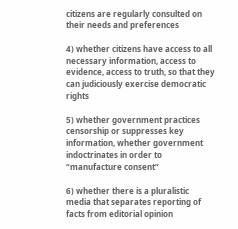citizens are regularly consulted on their needs and preferences

4) whether citizens have access to all necessary information, access to evidence, access to truth, so that they can judiciously exercise democratic rights

5) whether government practices censorship or suppresses key information, whether government indoctrinates in order to “manufacture consent”

6) whether there is a pluralistic media that separates reporting of facts from editorial opinion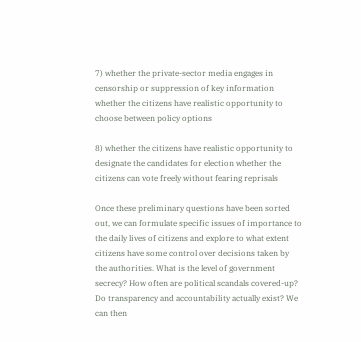7) whether the private-sector media engages in censorship or suppression of key information whether the citizens have realistic opportunity to choose between policy options

8) whether the citizens have realistic opportunity to designate the candidates for election whether the citizens can vote freely without fearing reprisals

Once these preliminary questions have been sorted out, we can formulate specific issues of importance to the daily lives of citizens and explore to what extent citizens have some control over decisions taken by the authorities. What is the level of government secrecy? How often are political scandals covered-up? Do transparency and accountability actually exist? We can then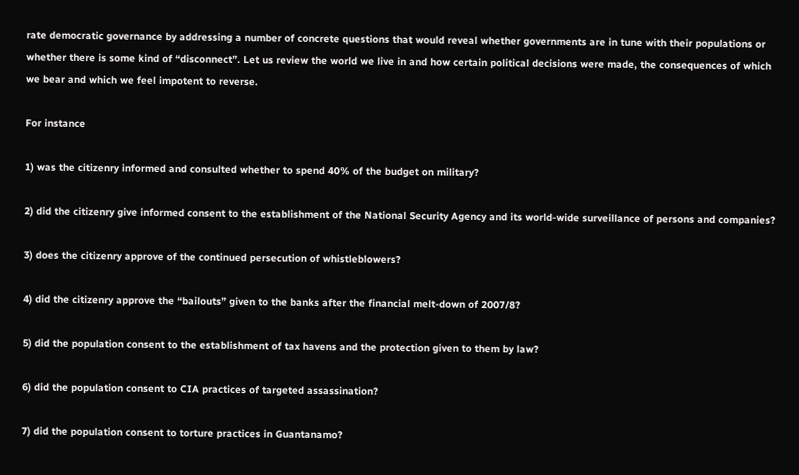rate democratic governance by addressing a number of concrete questions that would reveal whether governments are in tune with their populations or whether there is some kind of “disconnect”. Let us review the world we live in and how certain political decisions were made, the consequences of which we bear and which we feel impotent to reverse.

For instance

1) was the citizenry informed and consulted whether to spend 40% of the budget on military?

2) did the citizenry give informed consent to the establishment of the National Security Agency and its world-wide surveillance of persons and companies?

3) does the citizenry approve of the continued persecution of whistleblowers?

4) did the citizenry approve the “bailouts” given to the banks after the financial melt-down of 2007/8?

5) did the population consent to the establishment of tax havens and the protection given to them by law?

6) did the population consent to CIA practices of targeted assassination?

7) did the population consent to torture practices in Guantanamo?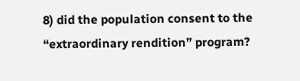8) did the population consent to the “extraordinary rendition” program?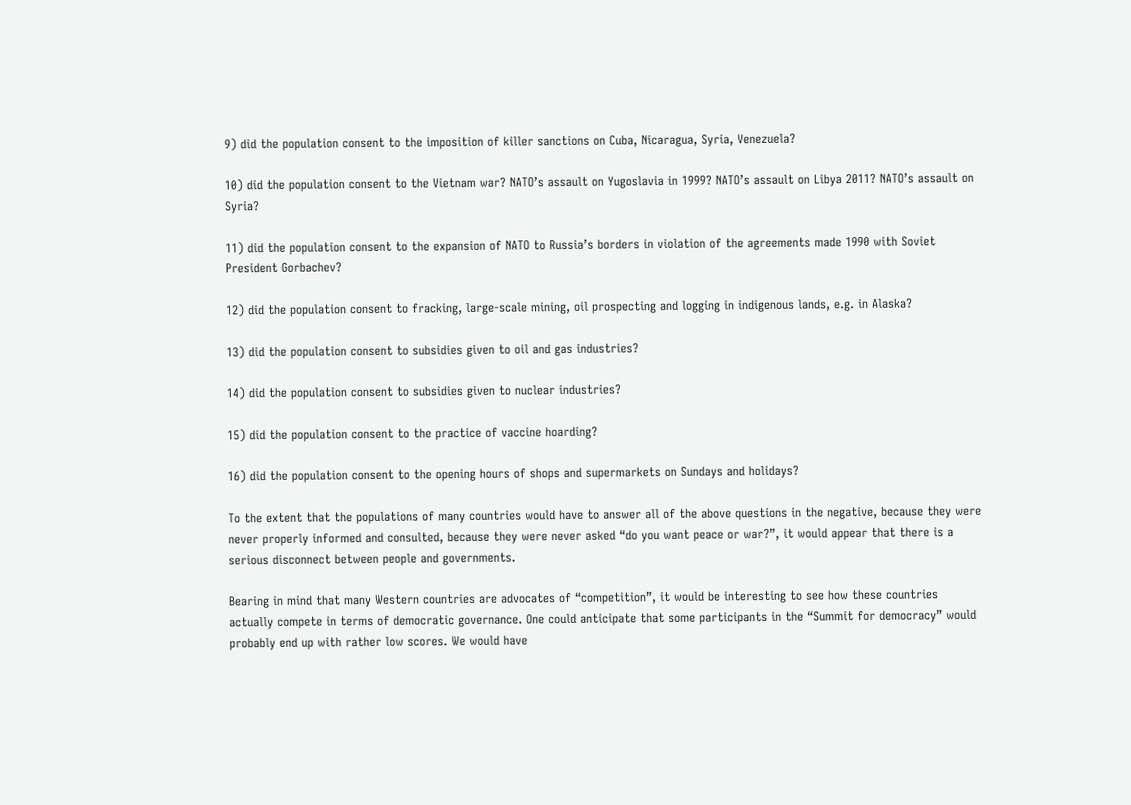9) did the population consent to the imposition of killer sanctions on Cuba, Nicaragua, Syria, Venezuela?

10) did the population consent to the Vietnam war? NATO’s assault on Yugoslavia in 1999? NATO’s assault on Libya 2011? NATO’s assault on Syria?

11) did the population consent to the expansion of NATO to Russia’s borders in violation of the agreements made 1990 with Soviet President Gorbachev?

12) did the population consent to fracking, large-scale mining, oil prospecting and logging in indigenous lands, e.g. in Alaska?

13) did the population consent to subsidies given to oil and gas industries?

14) did the population consent to subsidies given to nuclear industries?

15) did the population consent to the practice of vaccine hoarding?

16) did the population consent to the opening hours of shops and supermarkets on Sundays and holidays?

To the extent that the populations of many countries would have to answer all of the above questions in the negative, because they were never properly informed and consulted, because they were never asked “do you want peace or war?”, it would appear that there is a serious disconnect between people and governments.

Bearing in mind that many Western countries are advocates of “competition”, it would be interesting to see how these countries actually compete in terms of democratic governance. One could anticipate that some participants in the “Summit for democracy” would probably end up with rather low scores. We would have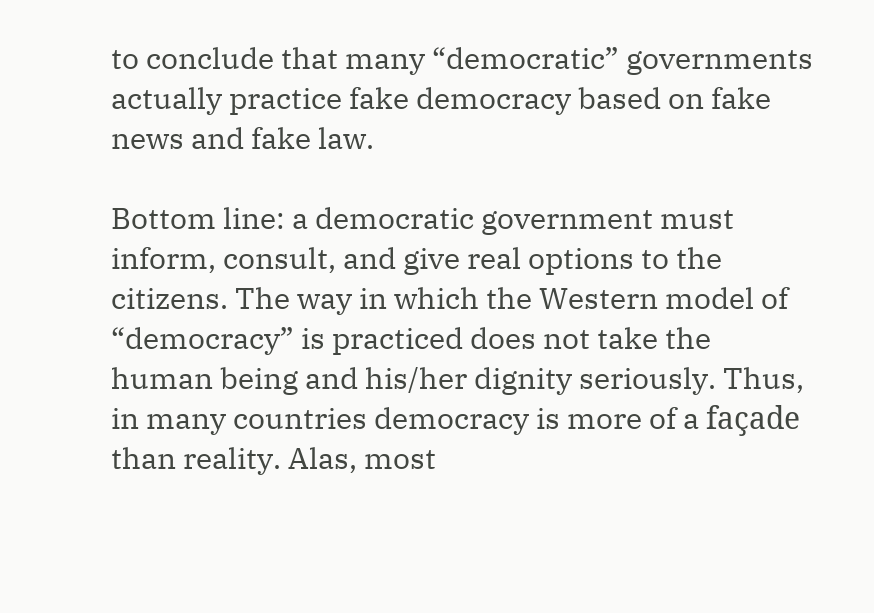to conclude that many “democratic” governments actually practice fake democracy based on fake news and fake law.

Bottom line: a democratic government must inform, consult, and give real options to the citizens. The way in which the Western model of “democracy” is practiced does not take the human being and his/her dignity seriously. Thus, in many countries democracy is more of a façade than reality. Alas, most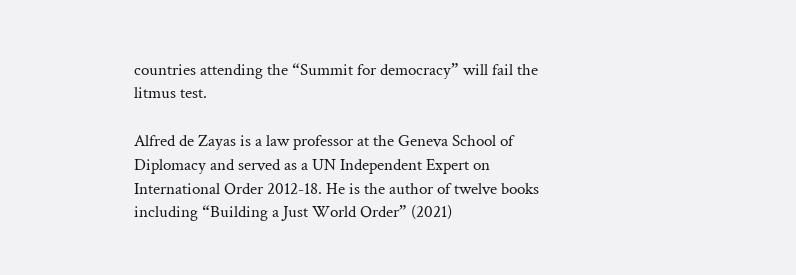countries attending the “Summit for democracy” will fail the litmus test.

Alfred de Zayas is a law professor at the Geneva School of Diplomacy and served as a UN Independent Expert on International Order 2012-18. He is the author of twelve books including “Building a Just World Order” (2021)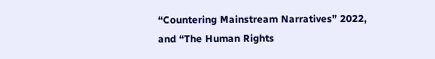“Countering Mainstream Narratives” 2022, and “The Human Rights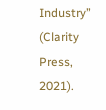Industry” (Clarity Press, 2021).